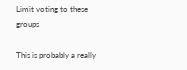Limit voting to these groups

This is probably a really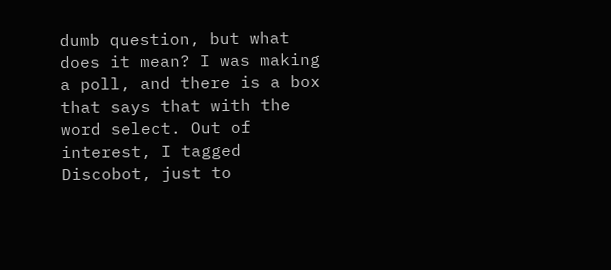dumb question, but what does it mean? I was making a poll, and there is a box that says that with the word select. Out of interest, I tagged Discobot, just to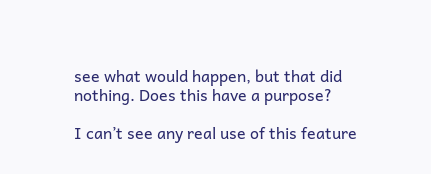see what would happen, but that did nothing. Does this have a purpose?

I can’t see any real use of this feature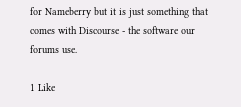for Nameberry but it is just something that comes with Discourse - the software our forums use.

1 Like